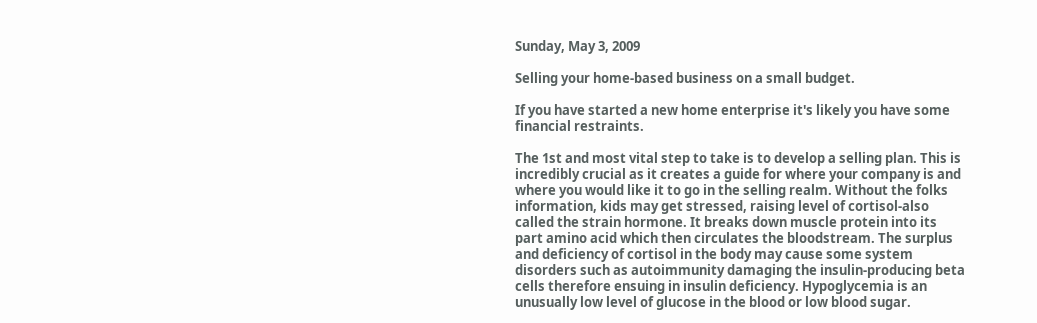Sunday, May 3, 2009

Selling your home-based business on a small budget.

If you have started a new home enterprise it's likely you have some financial restraints.

The 1st and most vital step to take is to develop a selling plan. This is incredibly crucial as it creates a guide for where your company is and where you would like it to go in the selling realm. Without the folks information, kids may get stressed, raising level of cortisol-also called the strain hormone. It breaks down muscle protein into its part amino acid which then circulates the bloodstream. The surplus and deficiency of cortisol in the body may cause some system disorders such as autoimmunity damaging the insulin-producing beta cells therefore ensuing in insulin deficiency. Hypoglycemia is an unusually low level of glucose in the blood or low blood sugar.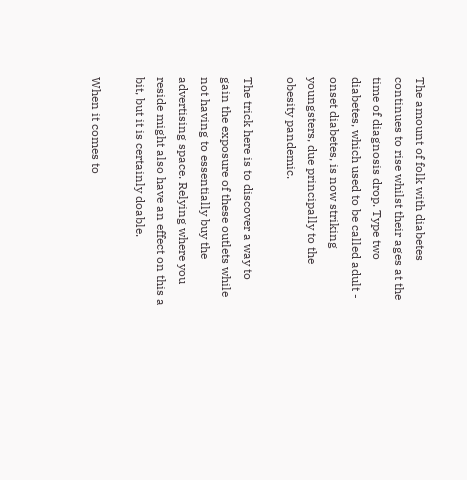The amount of folk with diabetes continues to rise whilst their ages at the time of diagnosis drop. Type two diabetes, which used to be called adult - onset diabetes, is now striking youngsters, due principally to the obesity pandemic.

The trick here is to discover a way to gain the exposure of these outlets while not having to essentially buy the advertising space. Relying where you reside might also have an effect on this a bit, but it is certainly doable.

When it comes to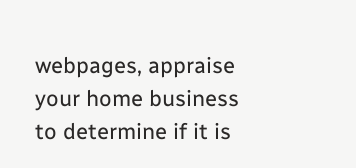webpages, appraise your home business to determine if it is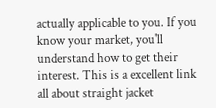actually applicable to you. If you know your market, you'll understand how to get their interest. This is a excellent link all about straight jacket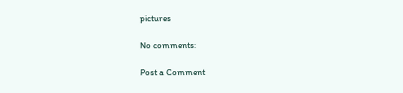pictures

No comments:

Post a Comment